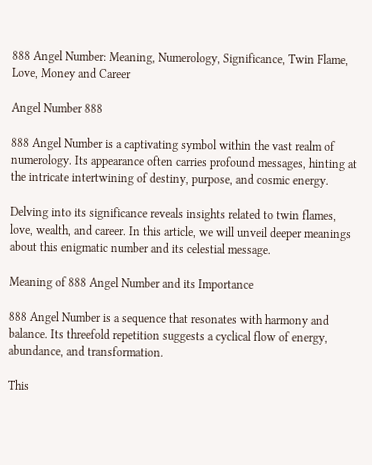888 Angel Number: Meaning, Numerology, Significance, Twin Flame, Love, Money and Career

Angel Number 888

888 Angel Number is a captivating symbol within the vast realm of numerology. Its appearance often carries profound messages, hinting at the intricate intertwining of destiny, purpose, and cosmic energy.

Delving into its significance reveals insights related to twin flames, love, wealth, and career. In this article, we will unveil deeper meanings about this enigmatic number and its celestial message.

Meaning of 888 Angel Number and its Importance

888 Angel Number is a sequence that resonates with harmony and balance. Its threefold repetition suggests a cyclical flow of energy, abundance, and transformation.

This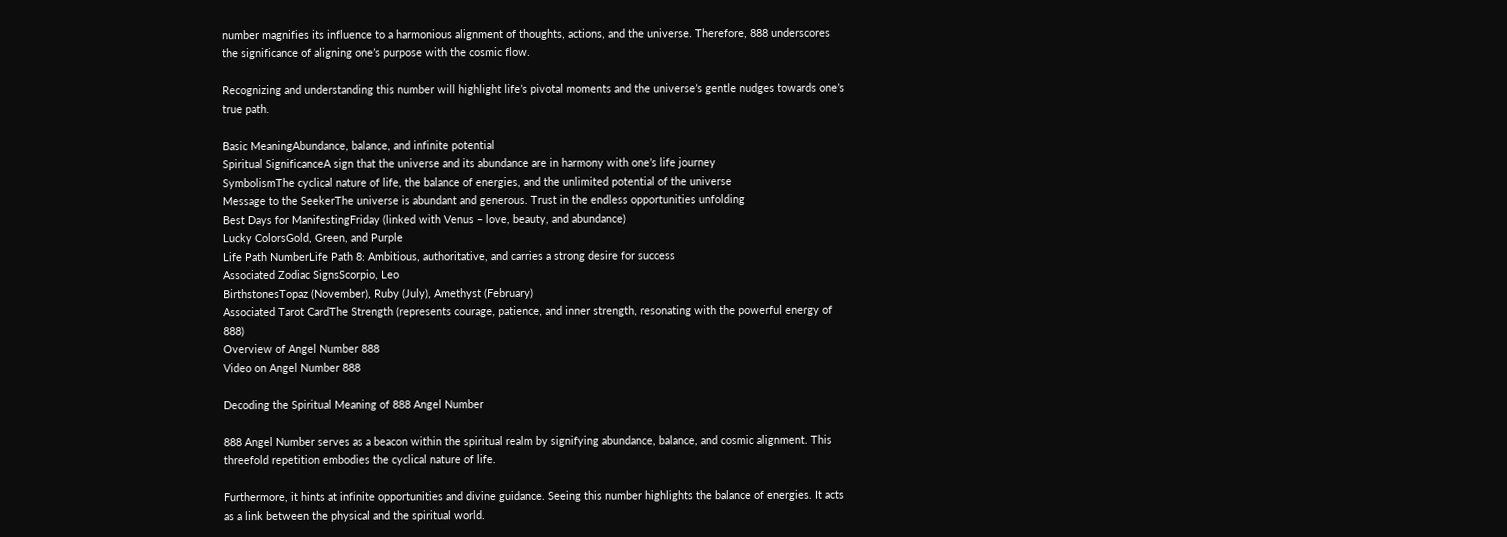number magnifies its influence to a harmonious alignment of thoughts, actions, and the universe. Therefore, 888 underscores the significance of aligning one’s purpose with the cosmic flow.

Recognizing and understanding this number will highlight life’s pivotal moments and the universe’s gentle nudges towards one’s true path.

Basic MeaningAbundance, balance, and infinite potential
Spiritual SignificanceA sign that the universe and its abundance are in harmony with one’s life journey
SymbolismThe cyclical nature of life, the balance of energies, and the unlimited potential of the universe
Message to the SeekerThe universe is abundant and generous. Trust in the endless opportunities unfolding
Best Days for ManifestingFriday (linked with Venus – love, beauty, and abundance)
Lucky ColorsGold, Green, and Purple
Life Path NumberLife Path 8: Ambitious, authoritative, and carries a strong desire for success
Associated Zodiac SignsScorpio, Leo
BirthstonesTopaz (November), Ruby (July), Amethyst (February)
Associated Tarot CardThe Strength (represents courage, patience, and inner strength, resonating with the powerful energy of 888)
Overview of Angel Number 888
Video on Angel Number 888

Decoding the Spiritual Meaning of 888 Angel Number

888 Angel Number serves as a beacon within the spiritual realm by signifying abundance, balance, and cosmic alignment. This threefold repetition embodies the cyclical nature of life.

Furthermore, it hints at infinite opportunities and divine guidance. Seeing this number highlights the balance of energies. It acts as a link between the physical and the spiritual world.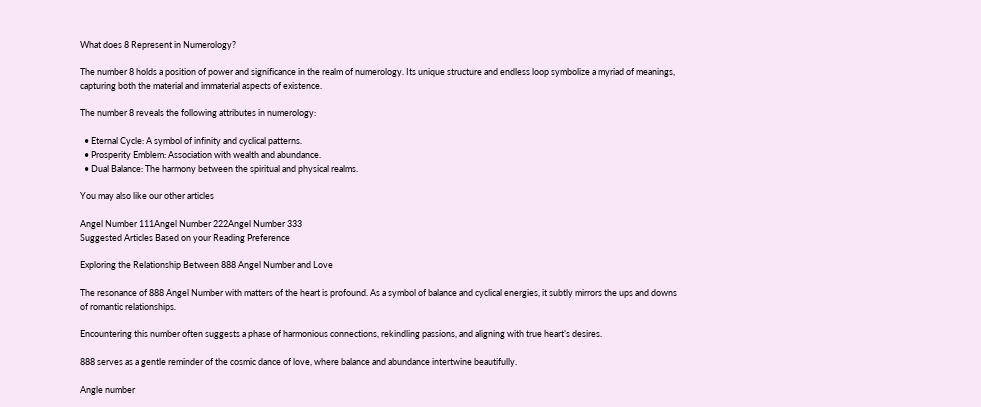What does 8 Represent in Numerology?

The number 8 holds a position of power and significance in the realm of numerology. Its unique structure and endless loop symbolize a myriad of meanings, capturing both the material and immaterial aspects of existence.

The number 8 reveals the following attributes in numerology:

  • Eternal Cycle: A symbol of infinity and cyclical patterns.
  • Prosperity Emblem: Association with wealth and abundance.
  • Dual Balance: The harmony between the spiritual and physical realms.

You may also like our other articles

Angel Number 111Angel Number 222Angel Number 333
Suggested Articles Based on your Reading Preference

Exploring the Relationship Between 888 Angel Number and Love

The resonance of 888 Angel Number with matters of the heart is profound. As a symbol of balance and cyclical energies, it subtly mirrors the ups and downs of romantic relationships.

Encountering this number often suggests a phase of harmonious connections, rekindling passions, and aligning with true heart’s desires.

888 serves as a gentle reminder of the cosmic dance of love, where balance and abundance intertwine beautifully.

Angle number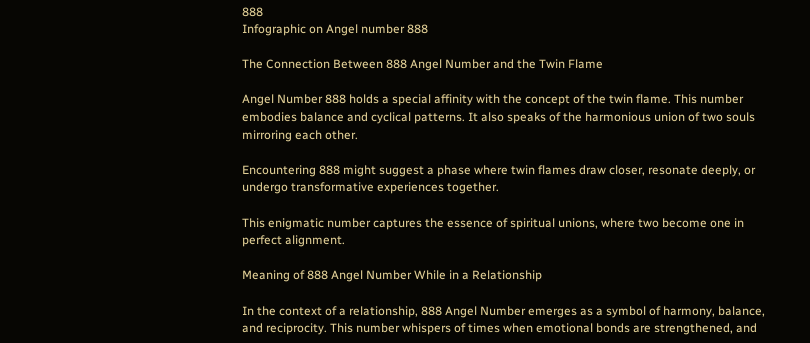888
Infographic on Angel number 888

The Connection Between 888 Angel Number and the Twin Flame

Angel Number 888 holds a special affinity with the concept of the twin flame. This number embodies balance and cyclical patterns. It also speaks of the harmonious union of two souls mirroring each other.

Encountering 888 might suggest a phase where twin flames draw closer, resonate deeply, or undergo transformative experiences together.

This enigmatic number captures the essence of spiritual unions, where two become one in perfect alignment.

Meaning of 888 Angel Number While in a Relationship

In the context of a relationship, 888 Angel Number emerges as a symbol of harmony, balance, and reciprocity. This number whispers of times when emotional bonds are strengthened, and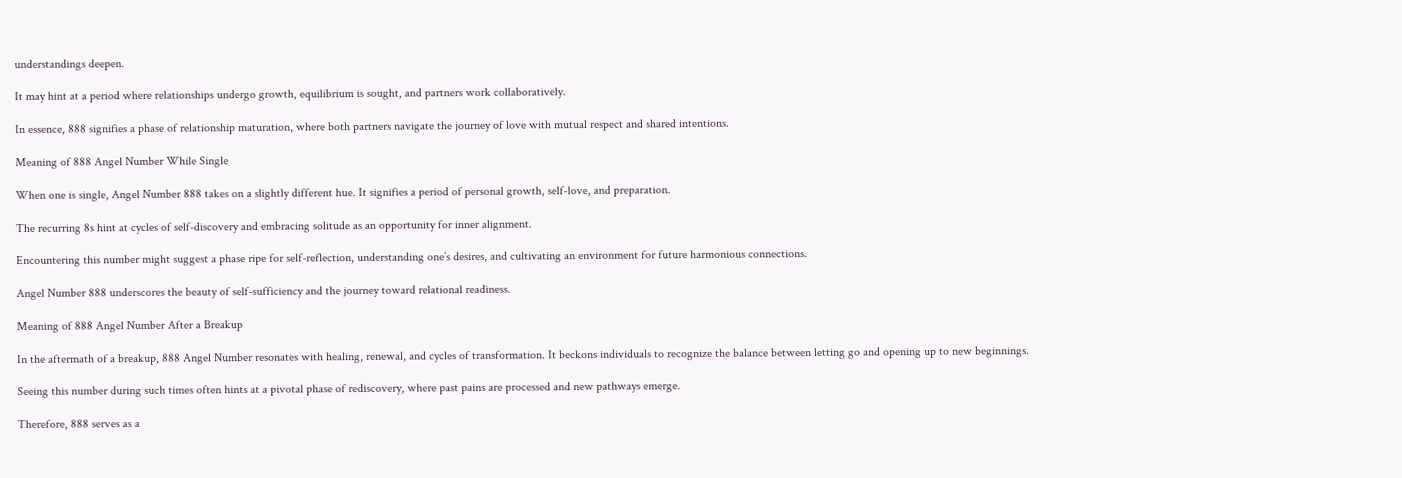understandings deepen.

It may hint at a period where relationships undergo growth, equilibrium is sought, and partners work collaboratively.

In essence, 888 signifies a phase of relationship maturation, where both partners navigate the journey of love with mutual respect and shared intentions.

Meaning of 888 Angel Number While Single

When one is single, Angel Number 888 takes on a slightly different hue. It signifies a period of personal growth, self-love, and preparation.

The recurring 8s hint at cycles of self-discovery and embracing solitude as an opportunity for inner alignment.

Encountering this number might suggest a phase ripe for self-reflection, understanding one’s desires, and cultivating an environment for future harmonious connections.

Angel Number 888 underscores the beauty of self-sufficiency and the journey toward relational readiness.

Meaning of 888 Angel Number After a Breakup

In the aftermath of a breakup, 888 Angel Number resonates with healing, renewal, and cycles of transformation. It beckons individuals to recognize the balance between letting go and opening up to new beginnings.

Seeing this number during such times often hints at a pivotal phase of rediscovery, where past pains are processed and new pathways emerge.

Therefore, 888 serves as a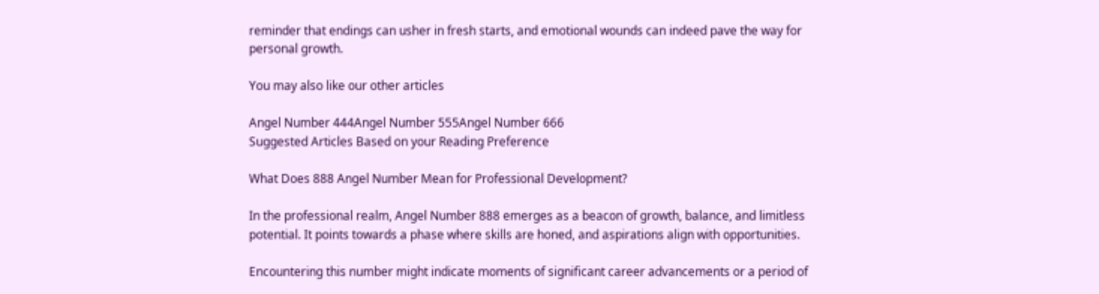reminder that endings can usher in fresh starts, and emotional wounds can indeed pave the way for personal growth.

You may also like our other articles

Angel Number 444Angel Number 555Angel Number 666
Suggested Articles Based on your Reading Preference

What Does 888 Angel Number Mean for Professional Development?

In the professional realm, Angel Number 888 emerges as a beacon of growth, balance, and limitless potential. It points towards a phase where skills are honed, and aspirations align with opportunities.

Encountering this number might indicate moments of significant career advancements or a period of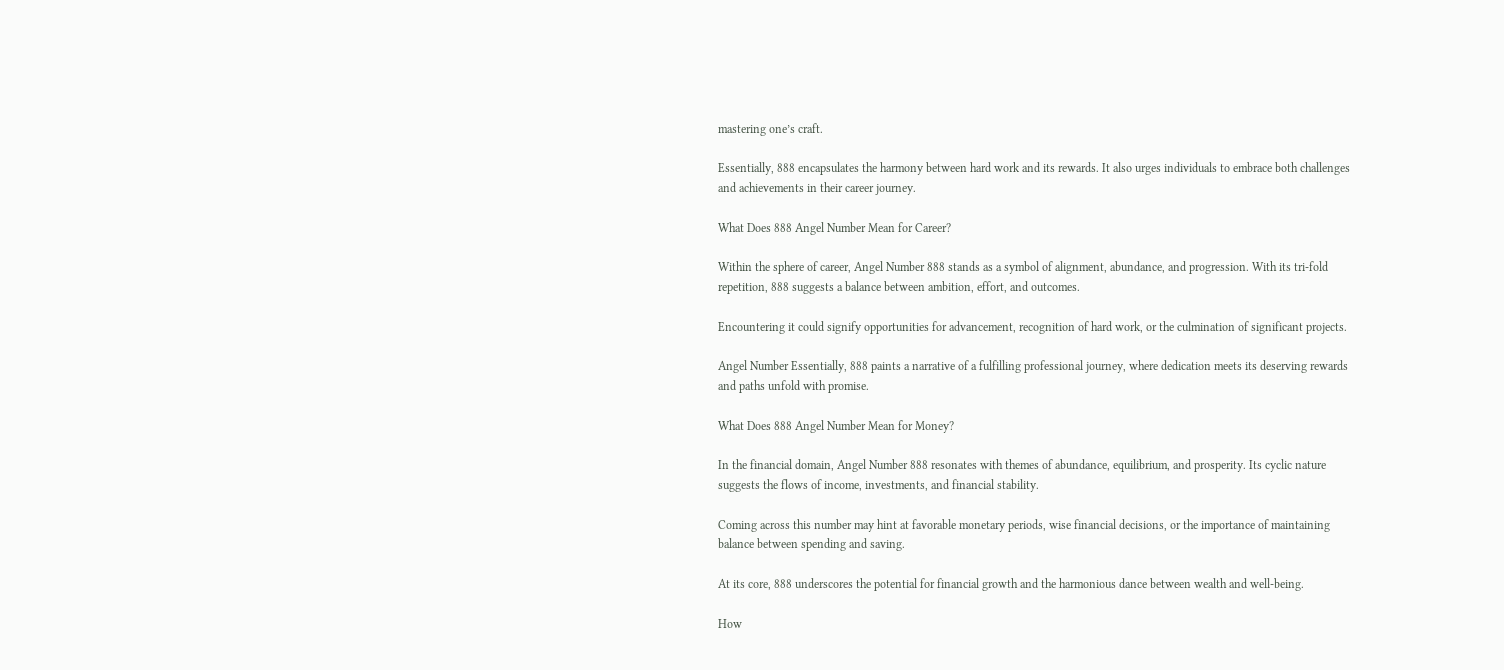mastering one’s craft.

Essentially, 888 encapsulates the harmony between hard work and its rewards. It also urges individuals to embrace both challenges and achievements in their career journey.

What Does 888 Angel Number Mean for Career?

Within the sphere of career, Angel Number 888 stands as a symbol of alignment, abundance, and progression. With its tri-fold repetition, 888 suggests a balance between ambition, effort, and outcomes.

Encountering it could signify opportunities for advancement, recognition of hard work, or the culmination of significant projects.

Angel Number Essentially, 888 paints a narrative of a fulfilling professional journey, where dedication meets its deserving rewards and paths unfold with promise.

What Does 888 Angel Number Mean for Money?

In the financial domain, Angel Number 888 resonates with themes of abundance, equilibrium, and prosperity. Its cyclic nature suggests the flows of income, investments, and financial stability.

Coming across this number may hint at favorable monetary periods, wise financial decisions, or the importance of maintaining balance between spending and saving.

At its core, 888 underscores the potential for financial growth and the harmonious dance between wealth and well-being.

How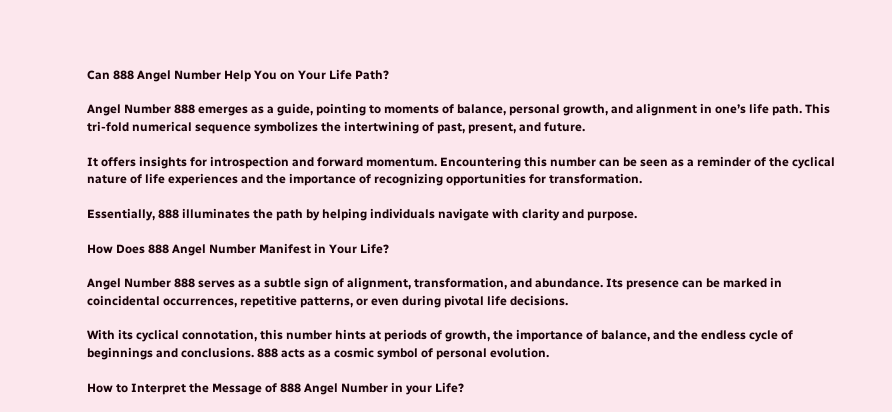Can 888 Angel Number Help You on Your Life Path?

Angel Number 888 emerges as a guide, pointing to moments of balance, personal growth, and alignment in one’s life path. This tri-fold numerical sequence symbolizes the intertwining of past, present, and future.

It offers insights for introspection and forward momentum. Encountering this number can be seen as a reminder of the cyclical nature of life experiences and the importance of recognizing opportunities for transformation.

Essentially, 888 illuminates the path by helping individuals navigate with clarity and purpose.

How Does 888 Angel Number Manifest in Your Life?

Angel Number 888 serves as a subtle sign of alignment, transformation, and abundance. Its presence can be marked in coincidental occurrences, repetitive patterns, or even during pivotal life decisions.

With its cyclical connotation, this number hints at periods of growth, the importance of balance, and the endless cycle of beginnings and conclusions. 888 acts as a cosmic symbol of personal evolution.

How to Interpret the Message of 888 Angel Number in your Life?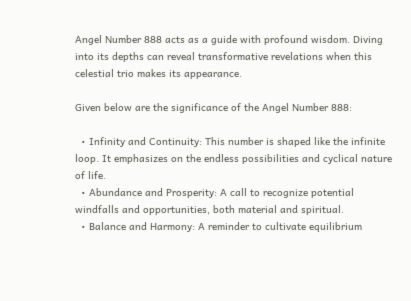Angel Number 888 acts as a guide with profound wisdom. Diving into its depths can reveal transformative revelations when this celestial trio makes its appearance.

Given below are the significance of the Angel Number 888:

  • Infinity and Continuity: This number is shaped like the infinite loop. It emphasizes on the endless possibilities and cyclical nature of life.
  • Abundance and Prosperity: A call to recognize potential windfalls and opportunities, both material and spiritual.
  • Balance and Harmony: A reminder to cultivate equilibrium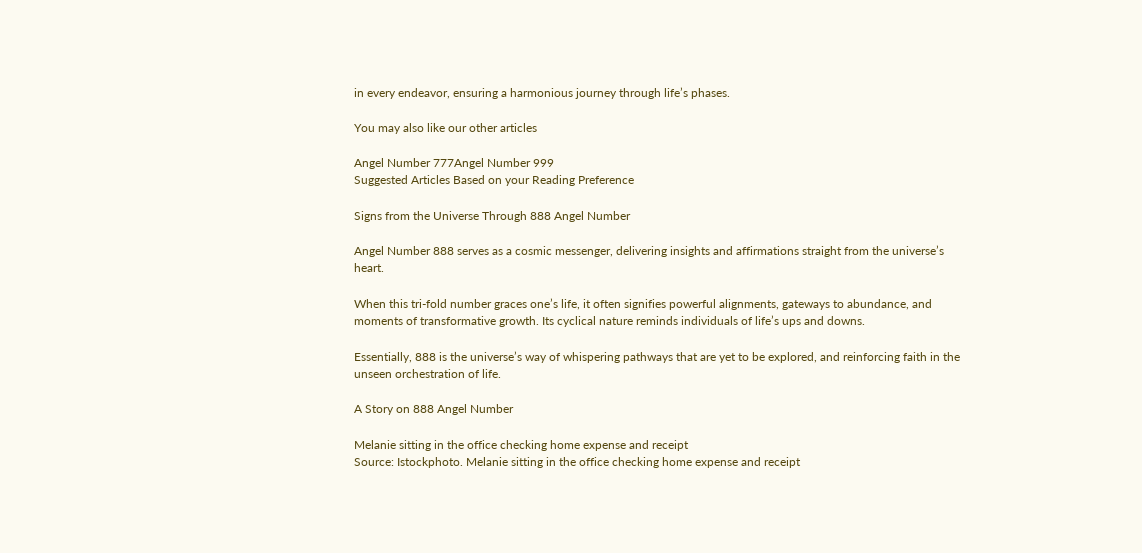in every endeavor, ensuring a harmonious journey through life’s phases.

You may also like our other articles

Angel Number 777Angel Number 999
Suggested Articles Based on your Reading Preference

Signs from the Universe Through 888 Angel Number

Angel Number 888 serves as a cosmic messenger, delivering insights and affirmations straight from the universe’s heart.

When this tri-fold number graces one’s life, it often signifies powerful alignments, gateways to abundance, and moments of transformative growth. Its cyclical nature reminds individuals of life’s ups and downs.

Essentially, 888 is the universe’s way of whispering pathways that are yet to be explored, and reinforcing faith in the unseen orchestration of life.

A Story on 888 Angel Number

Melanie sitting in the office checking home expense and receipt
Source: Istockphoto. Melanie sitting in the office checking home expense and receipt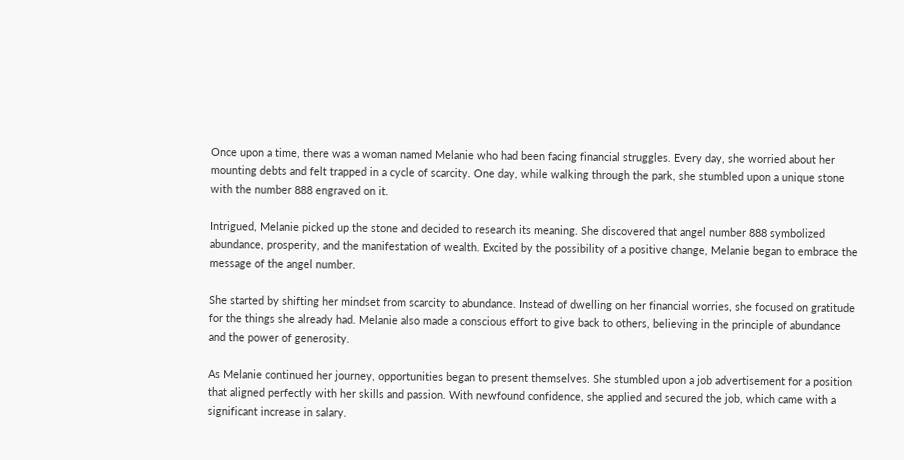Once upon a time, there was a woman named Melanie who had been facing financial struggles. Every day, she worried about her mounting debts and felt trapped in a cycle of scarcity. One day, while walking through the park, she stumbled upon a unique stone with the number 888 engraved on it.

Intrigued, Melanie picked up the stone and decided to research its meaning. She discovered that angel number 888 symbolized abundance, prosperity, and the manifestation of wealth. Excited by the possibility of a positive change, Melanie began to embrace the message of the angel number.

She started by shifting her mindset from scarcity to abundance. Instead of dwelling on her financial worries, she focused on gratitude for the things she already had. Melanie also made a conscious effort to give back to others, believing in the principle of abundance and the power of generosity.

As Melanie continued her journey, opportunities began to present themselves. She stumbled upon a job advertisement for a position that aligned perfectly with her skills and passion. With newfound confidence, she applied and secured the job, which came with a significant increase in salary.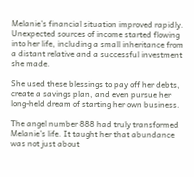Melanie’s financial situation improved rapidly. Unexpected sources of income started flowing into her life, including a small inheritance from a distant relative and a successful investment she made.

She used these blessings to pay off her debts, create a savings plan, and even pursue her long-held dream of starting her own business.

The angel number 888 had truly transformed Melanie’s life. It taught her that abundance was not just about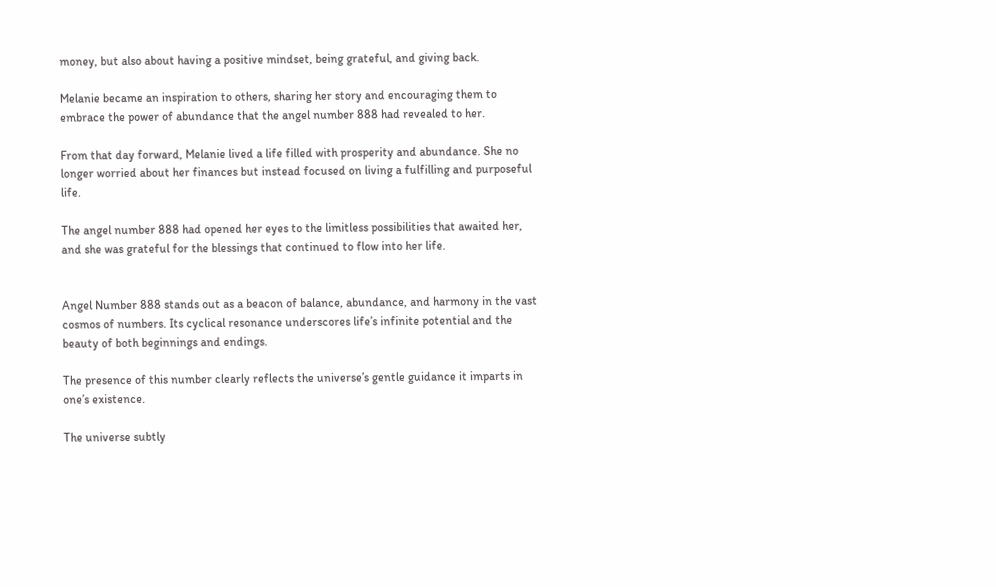money, but also about having a positive mindset, being grateful, and giving back.

Melanie became an inspiration to others, sharing her story and encouraging them to embrace the power of abundance that the angel number 888 had revealed to her.

From that day forward, Melanie lived a life filled with prosperity and abundance. She no longer worried about her finances but instead focused on living a fulfilling and purposeful life.

The angel number 888 had opened her eyes to the limitless possibilities that awaited her, and she was grateful for the blessings that continued to flow into her life.


Angel Number 888 stands out as a beacon of balance, abundance, and harmony in the vast cosmos of numbers. Its cyclical resonance underscores life’s infinite potential and the beauty of both beginnings and endings.

The presence of this number clearly reflects the universe’s gentle guidance it imparts in one’s existence.

The universe subtly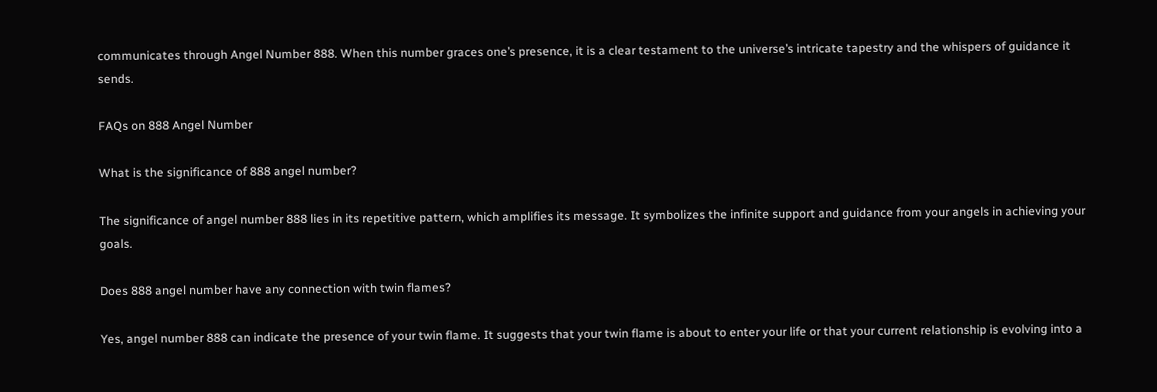communicates through Angel Number 888. When this number graces one’s presence, it is a clear testament to the universe’s intricate tapestry and the whispers of guidance it sends.

FAQs on 888 Angel Number

What is the significance of 888 angel number?

The significance of angel number 888 lies in its repetitive pattern, which amplifies its message. It symbolizes the infinite support and guidance from your angels in achieving your goals.

Does 888 angel number have any connection with twin flames?

Yes, angel number 888 can indicate the presence of your twin flame. It suggests that your twin flame is about to enter your life or that your current relationship is evolving into a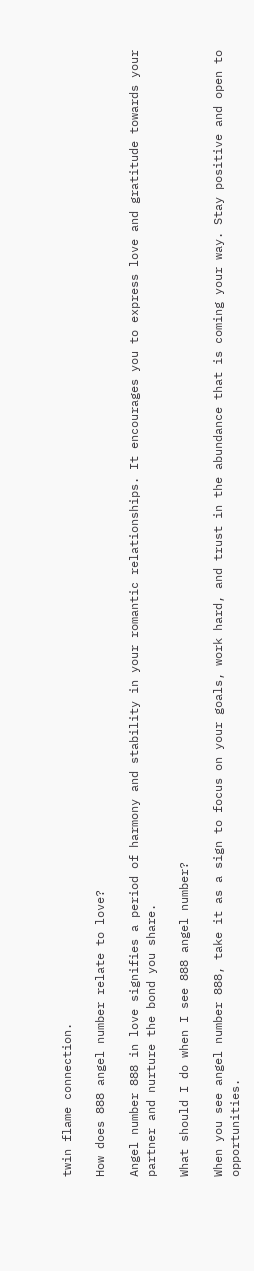twin flame connection.

How does 888 angel number relate to love?

Angel number 888 in love signifies a period of harmony and stability in your romantic relationships. It encourages you to express love and gratitude towards your partner and nurture the bond you share.

What should I do when I see 888 angel number?

When you see angel number 888, take it as a sign to focus on your goals, work hard, and trust in the abundance that is coming your way. Stay positive and open to opportunities.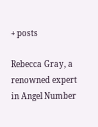+ posts

Rebecca Gray, a renowned expert in Angel Number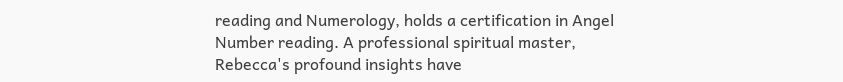reading and Numerology, holds a certification in Angel Number reading. A professional spiritual master, Rebecca's profound insights have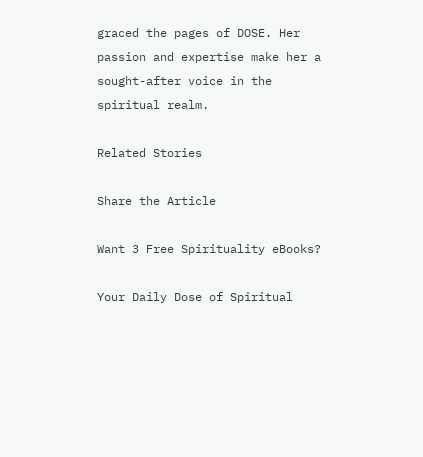graced the pages of DOSE. Her passion and expertise make her a sought-after voice in the spiritual realm.

Related Stories

Share the Article

Want 3 Free Spirituality eBooks?

Your Daily Dose of Spiritual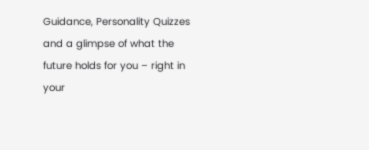Guidance, Personality Quizzes and a glimpse of what the future holds for you – right in your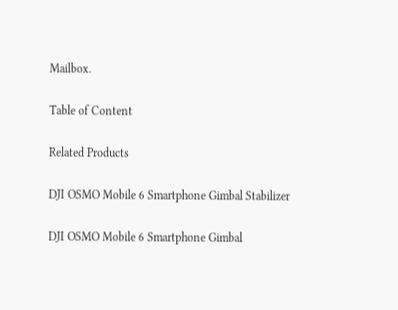Mailbox.

Table of Content

Related Products

DJI OSMO Mobile 6 Smartphone Gimbal Stabilizer

DJI OSMO Mobile 6 Smartphone Gimbal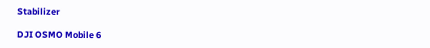Stabilizer

DJI OSMO Mobile 6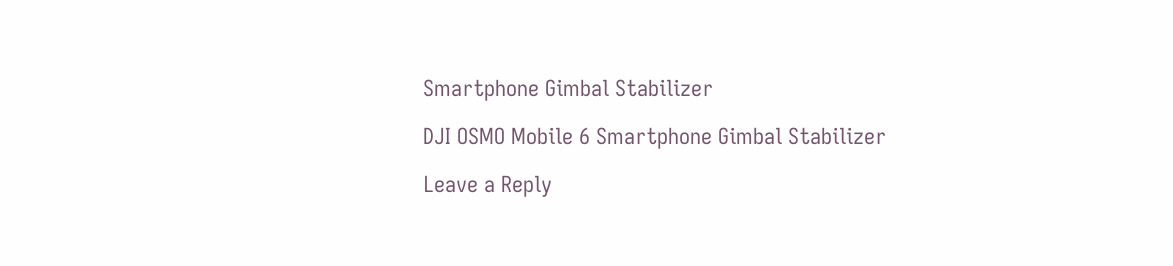Smartphone Gimbal Stabilizer

DJI OSMO Mobile 6 Smartphone Gimbal Stabilizer

Leave a Reply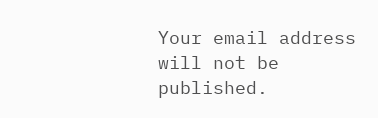Your email address will not be published.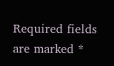Required fields are marked *